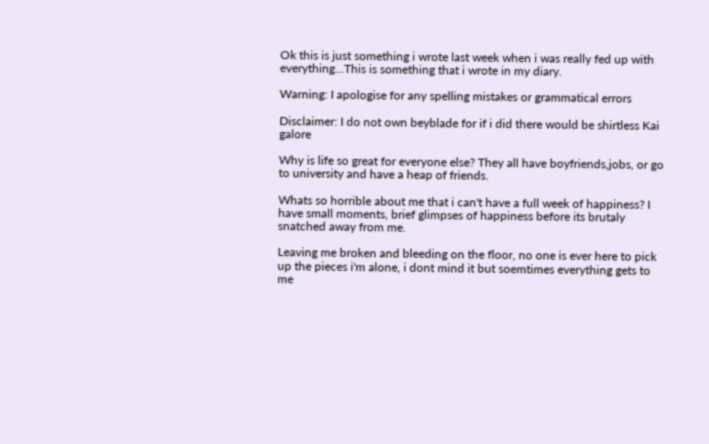Ok this is just something i wrote last week when i was really fed up with everything...This is something that i wrote in my diary.

Warning: I apologise for any spelling mistakes or grammatical errors

Disclaimer: I do not own beyblade for if i did there would be shirtless Kai galore

Why is life so great for everyone else? They all have boyfriends,jobs, or go to university and have a heap of friends.

Whats so horrible about me that i can't have a full week of happiness? I have small moments, brief glimpses of happiness before its brutaly snatched away from me.

Leaving me broken and bleeding on the floor, no one is ever here to pick up the pieces i'm alone, i dont mind it but soemtimes everything gets to me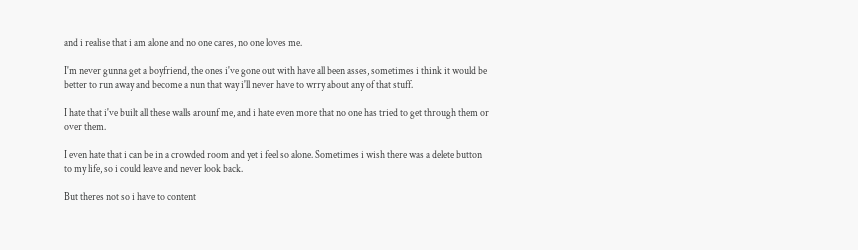and i realise that i am alone and no one cares, no one loves me.

I'm never gunna get a boyfriend, the ones i've gone out with have all been asses, sometimes i think it would be better to run away and become a nun that way i'll never have to wrry about any of that stuff.

I hate that i've built all these walls arounf me, and i hate even more that no one has tried to get through them or over them.

I even hate that i can be in a crowded room and yet i feel so alone. Sometimes i wish there was a delete button to my life, so i could leave and never look back.

But theres not so i have to content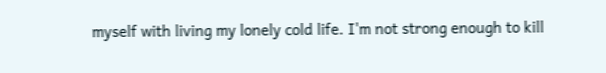myself with living my lonely cold life. I'm not strong enough to kill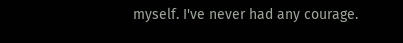myself. I've never had any courage.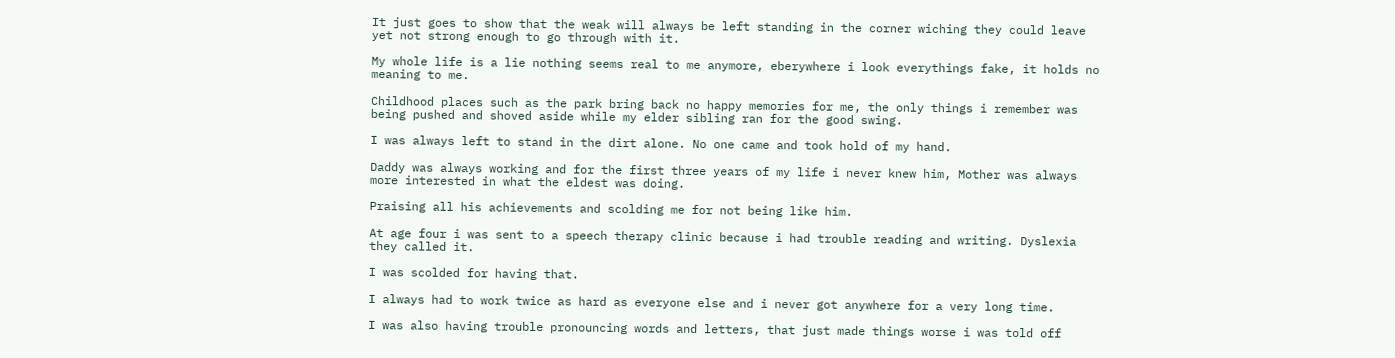It just goes to show that the weak will always be left standing in the corner wiching they could leave yet not strong enough to go through with it.

My whole life is a lie nothing seems real to me anymore, eberywhere i look everythings fake, it holds no meaning to me.

Childhood places such as the park bring back no happy memories for me, the only things i remember was being pushed and shoved aside while my elder sibling ran for the good swing.

I was always left to stand in the dirt alone. No one came and took hold of my hand.

Daddy was always working and for the first three years of my life i never knew him, Mother was always more interested in what the eldest was doing.

Praising all his achievements and scolding me for not being like him.

At age four i was sent to a speech therapy clinic because i had trouble reading and writing. Dyslexia they called it.

I was scolded for having that.

I always had to work twice as hard as everyone else and i never got anywhere for a very long time.

I was also having trouble pronouncing words and letters, that just made things worse i was told off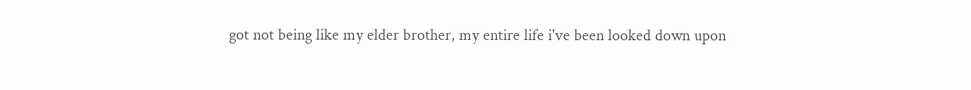got not being like my elder brother, my entire life i've been looked down upon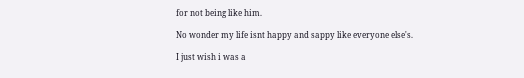for not being like him.

No wonder my life isnt happy and sappy like everyone else's.

I just wish i was a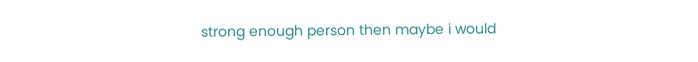strong enough person then maybe i would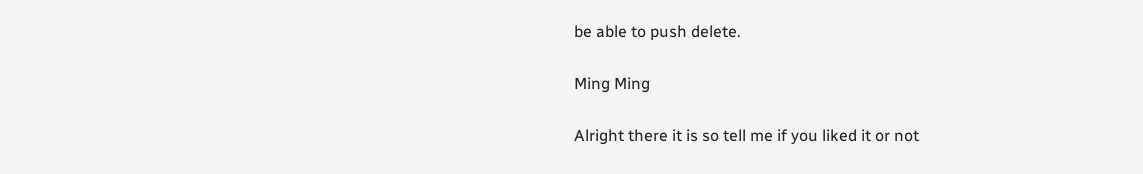be able to push delete.

Ming Ming

Alright there it is so tell me if you liked it or not